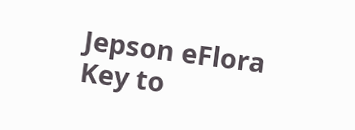Jepson eFlora
Key to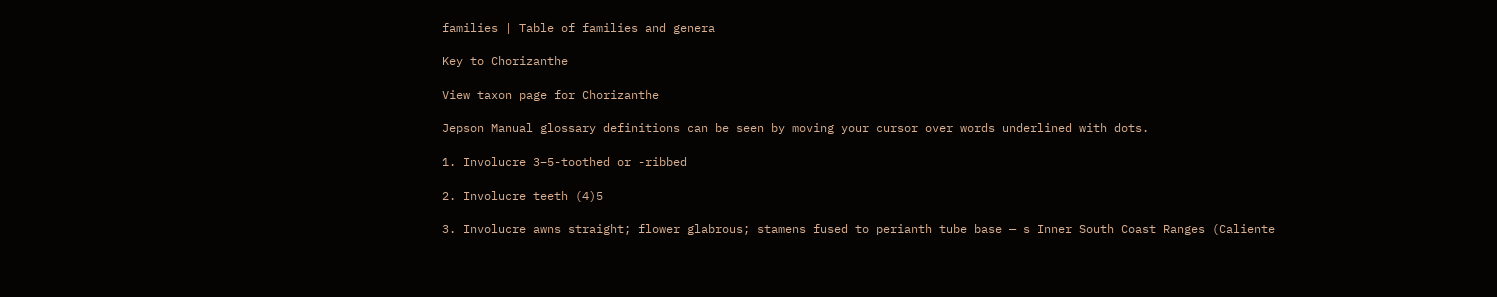families | Table of families and genera

Key to Chorizanthe

View taxon page for Chorizanthe

Jepson Manual glossary definitions can be seen by moving your cursor over words underlined with dots.

1. Involucre 3–5-toothed or -ribbed

2. Involucre teeth (4)5

3. Involucre awns straight; flower glabrous; stamens fused to perianth tube base — s Inner South Coast Ranges (Caliente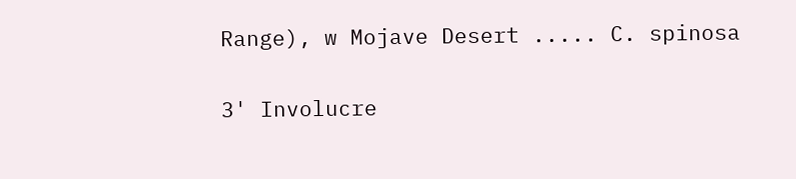Range), w Mojave Desert ..... C. spinosa

3' Involucre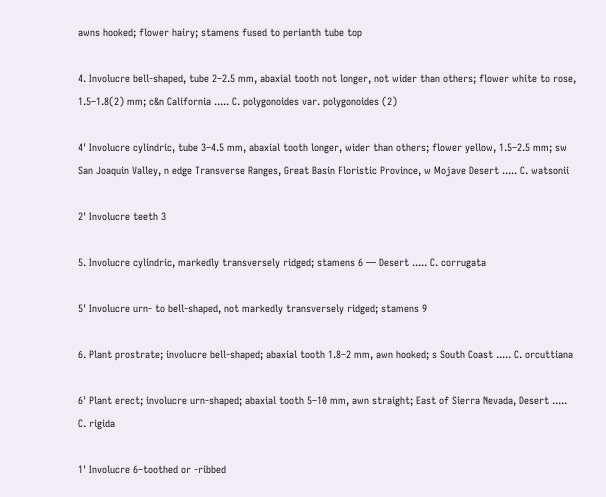awns hooked; flower hairy; stamens fused to perianth tube top

4. Involucre bell-shaped, tube 2–2.5 mm, abaxial tooth not longer, not wider than others; flower white to rose, 1.5–1.8(2) mm; c&n California ..... C. polygonoides var. polygonoides (2)

4' Involucre cylindric, tube 3–4.5 mm, abaxial tooth longer, wider than others; flower yellow, 1.5–2.5 mm; sw San Joaquin Valley, n edge Transverse Ranges, Great Basin Floristic Province, w Mojave Desert ..... C. watsonii

2' Involucre teeth 3

5. Involucre cylindric, markedly transversely ridged; stamens 6 — Desert ..... C. corrugata

5' Involucre urn- to bell-shaped, not markedly transversely ridged; stamens 9

6. Plant prostrate; involucre bell-shaped; abaxial tooth 1.8–2 mm, awn hooked; s South Coast ..... C. orcuttiana

6' Plant erect; involucre urn-shaped; abaxial tooth 5–10 mm, awn straight; East of Sierra Nevada, Desert ..... C. rigida

1' Involucre 6–toothed or -ribbed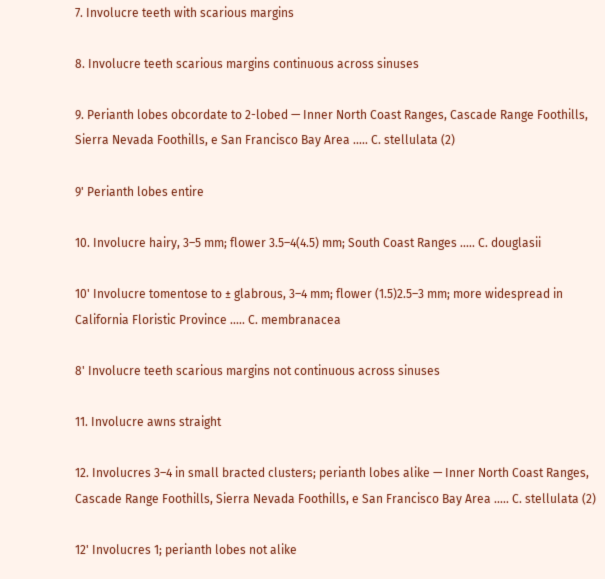7. Involucre teeth with scarious margins

8. Involucre teeth scarious margins continuous across sinuses

9. Perianth lobes obcordate to 2-lobed — Inner North Coast Ranges, Cascade Range Foothills, Sierra Nevada Foothills, e San Francisco Bay Area ..... C. stellulata (2)

9' Perianth lobes entire

10. Involucre hairy, 3–5 mm; flower 3.5–4(4.5) mm; South Coast Ranges ..... C. douglasii

10' Involucre tomentose to ± glabrous, 3–4 mm; flower (1.5)2.5–3 mm; more widespread in California Floristic Province ..... C. membranacea

8' Involucre teeth scarious margins not continuous across sinuses

11. Involucre awns straight

12. Involucres 3–4 in small bracted clusters; perianth lobes alike — Inner North Coast Ranges, Cascade Range Foothills, Sierra Nevada Foothills, e San Francisco Bay Area ..... C. stellulata (2)

12' Involucres 1; perianth lobes not alike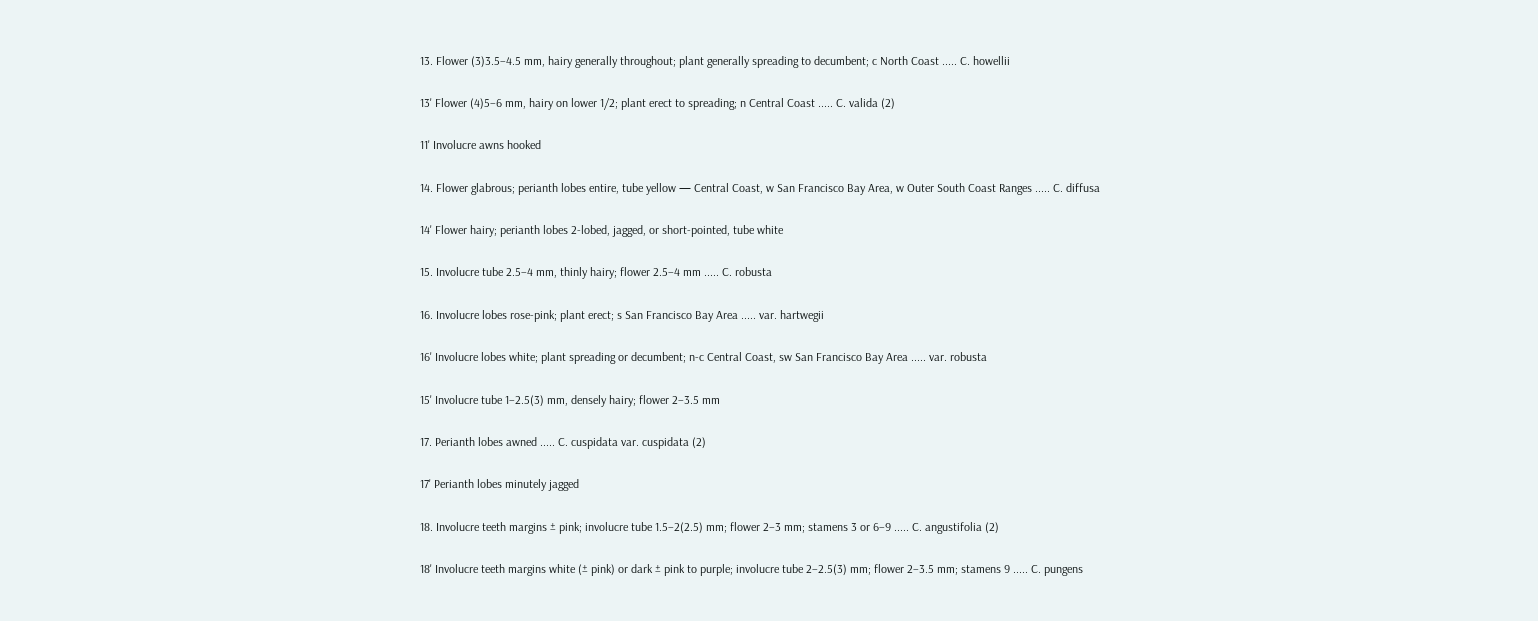13. Flower (3)3.5–4.5 mm, hairy generally throughout; plant generally spreading to decumbent; c North Coast ..... C. howellii

13' Flower (4)5–6 mm, hairy on lower 1/2; plant erect to spreading; n Central Coast ..... C. valida (2)

11' Involucre awns hooked

14. Flower glabrous; perianth lobes entire, tube yellow — Central Coast, w San Francisco Bay Area, w Outer South Coast Ranges ..... C. diffusa

14' Flower hairy; perianth lobes 2-lobed, jagged, or short-pointed, tube white

15. Involucre tube 2.5–4 mm, thinly hairy; flower 2.5–4 mm ..... C. robusta

16. Involucre lobes rose-pink; plant erect; s San Francisco Bay Area ..... var. hartwegii

16' Involucre lobes white; plant spreading or decumbent; n-c Central Coast, sw San Francisco Bay Area ..... var. robusta

15' Involucre tube 1–2.5(3) mm, densely hairy; flower 2–3.5 mm

17. Perianth lobes awned ..... C. cuspidata var. cuspidata (2)

17' Perianth lobes minutely jagged

18. Involucre teeth margins ± pink; involucre tube 1.5–2(2.5) mm; flower 2–3 mm; stamens 3 or 6–9 ..... C. angustifolia (2)

18' Involucre teeth margins white (± pink) or dark ± pink to purple; involucre tube 2–2.5(3) mm; flower 2–3.5 mm; stamens 9 ..... C. pungens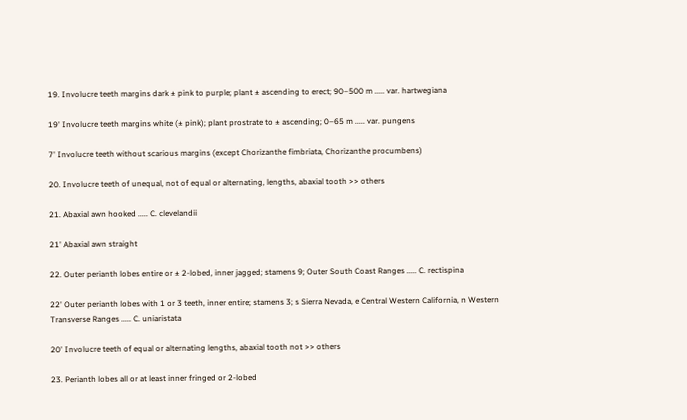19. Involucre teeth margins dark ± pink to purple; plant ± ascending to erect; 90–500 m ..... var. hartwegiana

19' Involucre teeth margins white (± pink); plant prostrate to ± ascending; 0–65 m ..... var. pungens

7' Involucre teeth without scarious margins (except Chorizanthe fimbriata, Chorizanthe procumbens)

20. Involucre teeth of unequal, not of equal or alternating, lengths, abaxial tooth >> others

21. Abaxial awn hooked ..... C. clevelandii

21' Abaxial awn straight

22. Outer perianth lobes entire or ± 2-lobed, inner jagged; stamens 9; Outer South Coast Ranges ..... C. rectispina

22' Outer perianth lobes with 1 or 3 teeth, inner entire; stamens 3; s Sierra Nevada, e Central Western California, n Western Transverse Ranges ..... C. uniaristata

20' Involucre teeth of equal or alternating lengths, abaxial tooth not >> others

23. Perianth lobes all or at least inner fringed or 2-lobed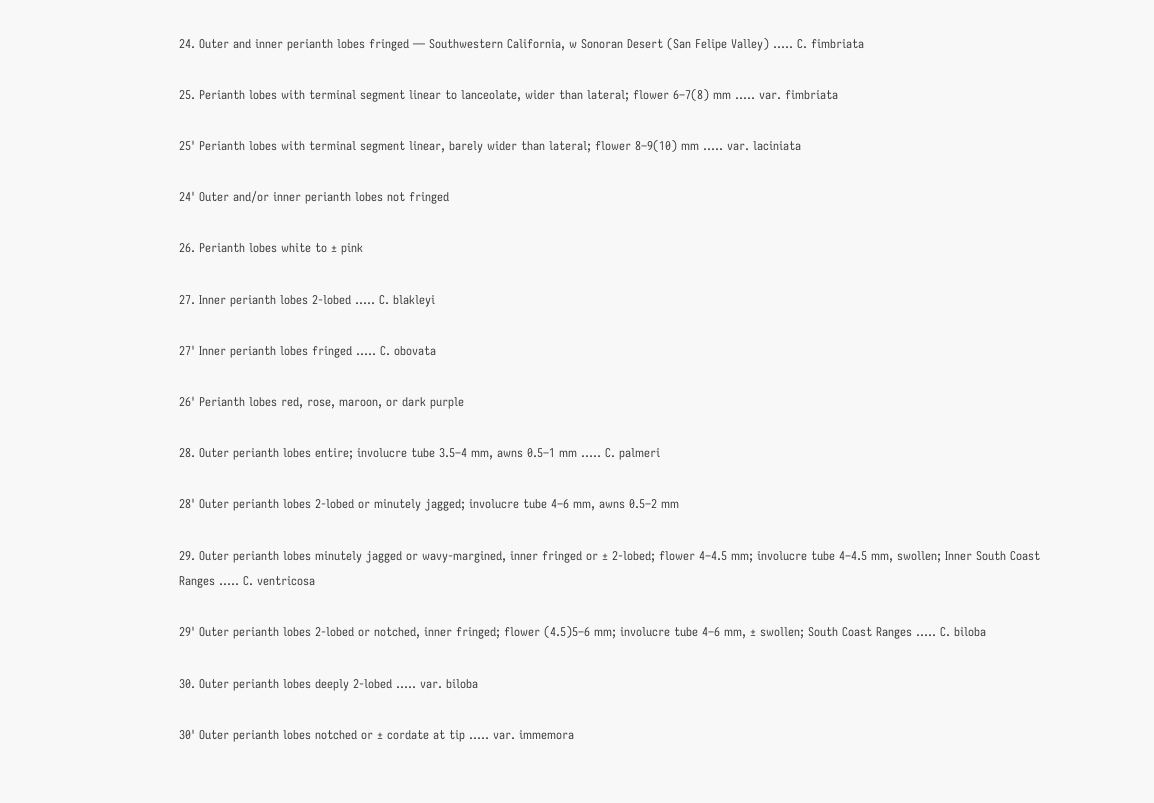24. Outer and inner perianth lobes fringed — Southwestern California, w Sonoran Desert (San Felipe Valley) ..... C. fimbriata

25. Perianth lobes with terminal segment linear to lanceolate, wider than lateral; flower 6–7(8) mm ..... var. fimbriata

25' Perianth lobes with terminal segment linear, barely wider than lateral; flower 8–9(10) mm ..... var. laciniata

24' Outer and/or inner perianth lobes not fringed

26. Perianth lobes white to ± pink

27. Inner perianth lobes 2-lobed ..... C. blakleyi

27' Inner perianth lobes fringed ..... C. obovata

26' Perianth lobes red, rose, maroon, or dark purple

28. Outer perianth lobes entire; involucre tube 3.5–4 mm, awns 0.5–1 mm ..... C. palmeri

28' Outer perianth lobes 2-lobed or minutely jagged; involucre tube 4–6 mm, awns 0.5–2 mm

29. Outer perianth lobes minutely jagged or wavy-margined, inner fringed or ± 2-lobed; flower 4–4.5 mm; involucre tube 4–4.5 mm, swollen; Inner South Coast Ranges ..... C. ventricosa

29' Outer perianth lobes 2-lobed or notched, inner fringed; flower (4.5)5–6 mm; involucre tube 4–6 mm, ± swollen; South Coast Ranges ..... C. biloba

30. Outer perianth lobes deeply 2-lobed ..... var. biloba

30' Outer perianth lobes notched or ± cordate at tip ..... var. immemora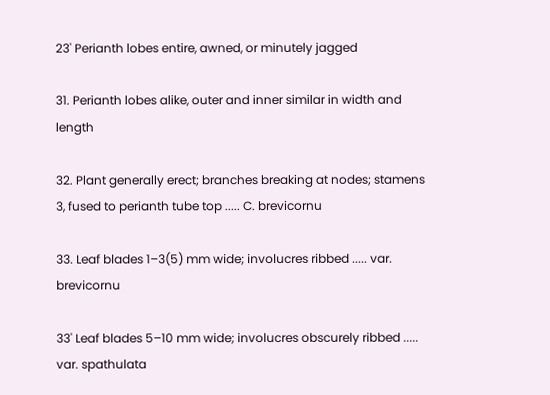23' Perianth lobes entire, awned, or minutely jagged

31. Perianth lobes alike, outer and inner similar in width and length

32. Plant generally erect; branches breaking at nodes; stamens 3, fused to perianth tube top ..... C. brevicornu

33. Leaf blades 1–3(5) mm wide; involucres ribbed ..... var. brevicornu

33' Leaf blades 5–10 mm wide; involucres obscurely ribbed ..... var. spathulata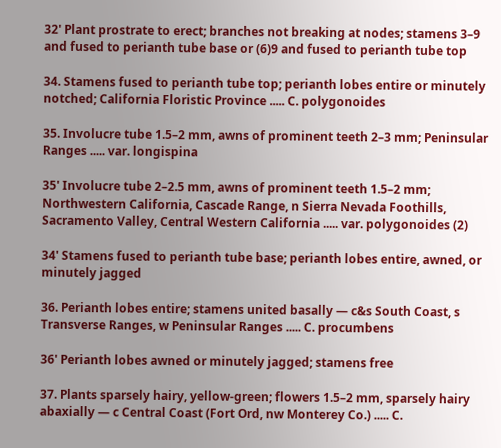32' Plant prostrate to erect; branches not breaking at nodes; stamens 3–9 and fused to perianth tube base or (6)9 and fused to perianth tube top

34. Stamens fused to perianth tube top; perianth lobes entire or minutely notched; California Floristic Province ..... C. polygonoides

35. Involucre tube 1.5–2 mm, awns of prominent teeth 2–3 mm; Peninsular Ranges ..... var. longispina

35' Involucre tube 2–2.5 mm, awns of prominent teeth 1.5–2 mm; Northwestern California, Cascade Range, n Sierra Nevada Foothills, Sacramento Valley, Central Western California ..... var. polygonoides (2)

34' Stamens fused to perianth tube base; perianth lobes entire, awned, or minutely jagged

36. Perianth lobes entire; stamens united basally — c&s South Coast, s Transverse Ranges, w Peninsular Ranges ..... C. procumbens

36' Perianth lobes awned or minutely jagged; stamens free

37. Plants sparsely hairy, yellow-green; flowers 1.5–2 mm, sparsely hairy abaxially — c Central Coast (Fort Ord, nw Monterey Co.) ..... C.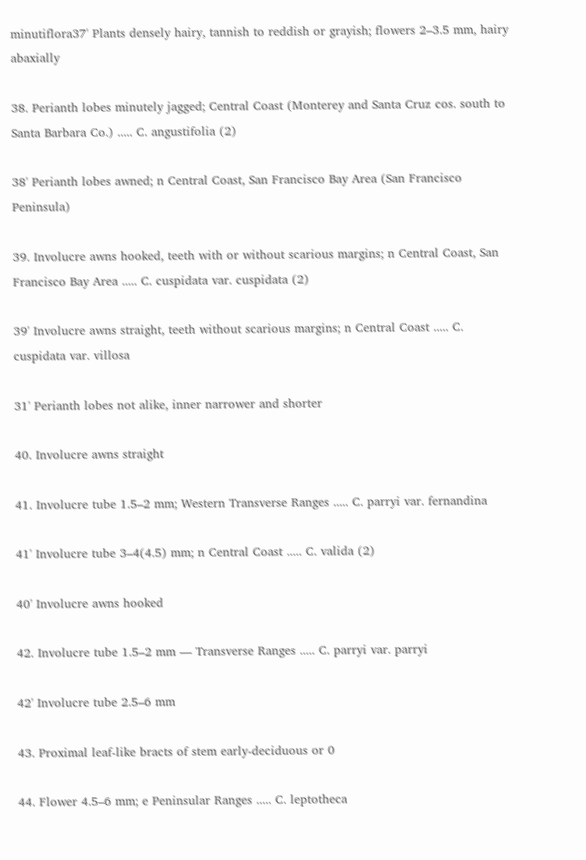minutiflora37' Plants densely hairy, tannish to reddish or grayish; flowers 2–3.5 mm, hairy abaxially

38. Perianth lobes minutely jagged; Central Coast (Monterey and Santa Cruz cos. south to Santa Barbara Co.) ..... C. angustifolia (2)

38' Perianth lobes awned; n Central Coast, San Francisco Bay Area (San Francisco Peninsula)

39. Involucre awns hooked, teeth with or without scarious margins; n Central Coast, San Francisco Bay Area ..... C. cuspidata var. cuspidata (2)

39' Involucre awns straight, teeth without scarious margins; n Central Coast ..... C. cuspidata var. villosa

31' Perianth lobes not alike, inner narrower and shorter

40. Involucre awns straight

41. Involucre tube 1.5–2 mm; Western Transverse Ranges ..... C. parryi var. fernandina

41' Involucre tube 3–4(4.5) mm; n Central Coast ..... C. valida (2)

40' Involucre awns hooked

42. Involucre tube 1.5–2 mm — Transverse Ranges ..... C. parryi var. parryi

42' Involucre tube 2.5–6 mm

43. Proximal leaf-like bracts of stem early-deciduous or 0

44. Flower 4.5–6 mm; e Peninsular Ranges ..... C. leptotheca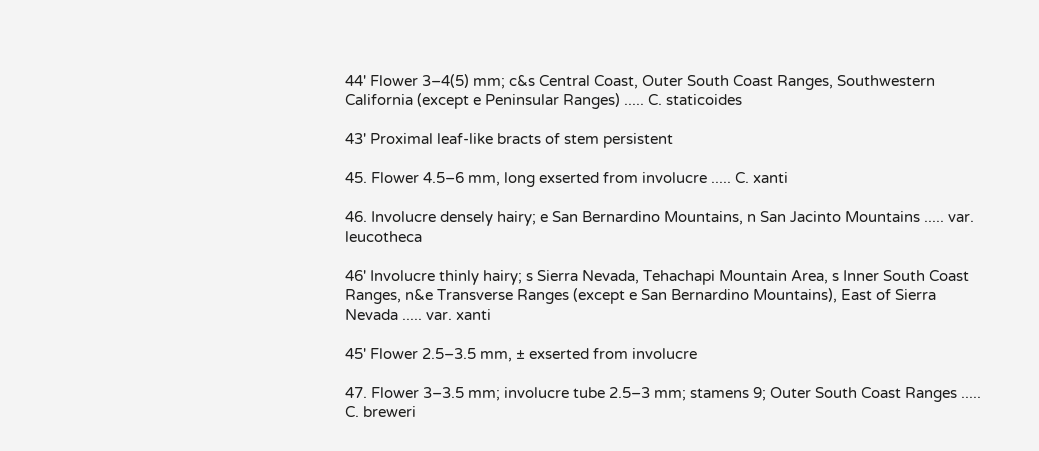44' Flower 3–4(5) mm; c&s Central Coast, Outer South Coast Ranges, Southwestern California (except e Peninsular Ranges) ..... C. staticoides

43' Proximal leaf-like bracts of stem persistent

45. Flower 4.5–6 mm, long exserted from involucre ..... C. xanti

46. Involucre densely hairy; e San Bernardino Mountains, n San Jacinto Mountains ..... var. leucotheca

46' Involucre thinly hairy; s Sierra Nevada, Tehachapi Mountain Area, s Inner South Coast Ranges, n&e Transverse Ranges (except e San Bernardino Mountains), East of Sierra Nevada ..... var. xanti

45' Flower 2.5–3.5 mm, ± exserted from involucre

47. Flower 3–3.5 mm; involucre tube 2.5–3 mm; stamens 9; Outer South Coast Ranges ..... C. breweri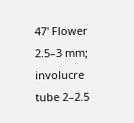47' Flower 2.5–3 mm; involucre tube 2–2.5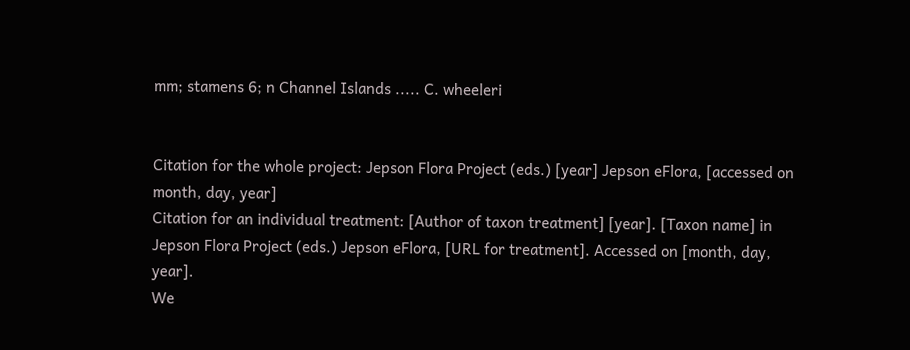mm; stamens 6; n Channel Islands ..... C. wheeleri


Citation for the whole project: Jepson Flora Project (eds.) [year] Jepson eFlora, [accessed on month, day, year]
Citation for an individual treatment: [Author of taxon treatment] [year]. [Taxon name] in Jepson Flora Project (eds.) Jepson eFlora, [URL for treatment]. Accessed on [month, day, year].
We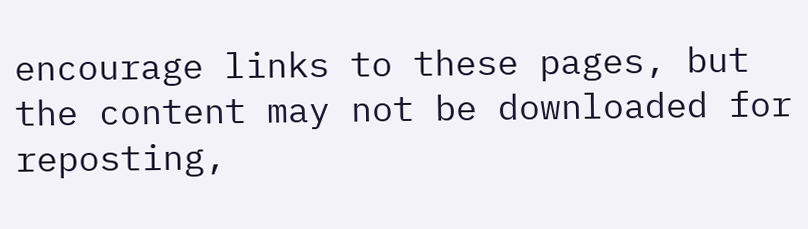encourage links to these pages, but the content may not be downloaded for reposting,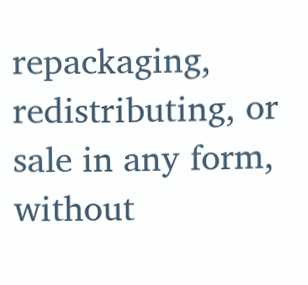repackaging, redistributing, or sale in any form, without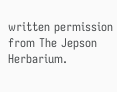written permission from The Jepson Herbarium.